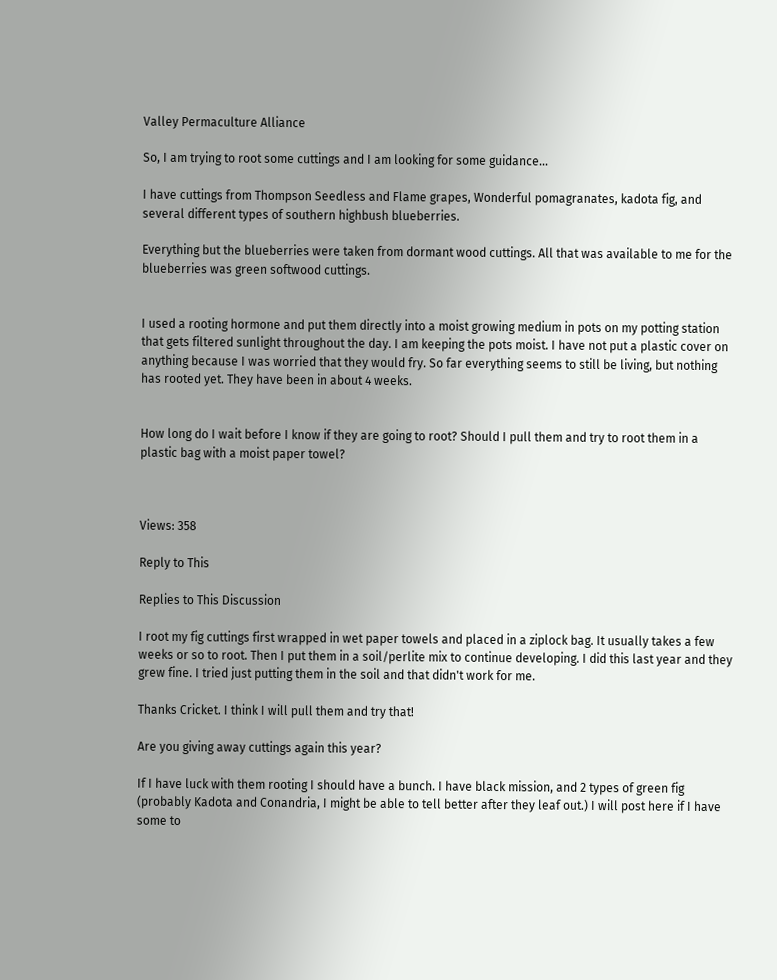Valley Permaculture Alliance

So, I am trying to root some cuttings and I am looking for some guidance...

I have cuttings from Thompson Seedless and Flame grapes, Wonderful pomagranates, kadota fig, and several different types of southern highbush blueberries.

Everything but the blueberries were taken from dormant wood cuttings. All that was available to me for the blueberries was green softwood cuttings.


I used a rooting hormone and put them directly into a moist growing medium in pots on my potting station that gets filtered sunlight throughout the day. I am keeping the pots moist. I have not put a plastic cover on anything because I was worried that they would fry. So far everything seems to still be living, but nothing has rooted yet. They have been in about 4 weeks.


How long do I wait before I know if they are going to root? Should I pull them and try to root them in a plastic bag with a moist paper towel?



Views: 358

Reply to This

Replies to This Discussion

I root my fig cuttings first wrapped in wet paper towels and placed in a ziplock bag. It usually takes a few weeks or so to root. Then I put them in a soil/perlite mix to continue developing. I did this last year and they grew fine. I tried just putting them in the soil and that didn't work for me.

Thanks Cricket. I think I will pull them and try that!

Are you giving away cuttings again this year?

If I have luck with them rooting I should have a bunch. I have black mission, and 2 types of green fig (probably Kadota and Conandria, I might be able to tell better after they leaf out.) I will post here if I have some to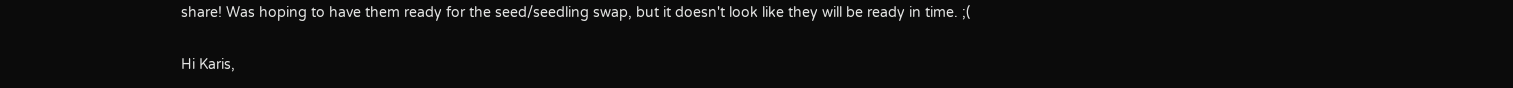share! Was hoping to have them ready for the seed/seedling swap, but it doesn't look like they will be ready in time. ;(

Hi Karis,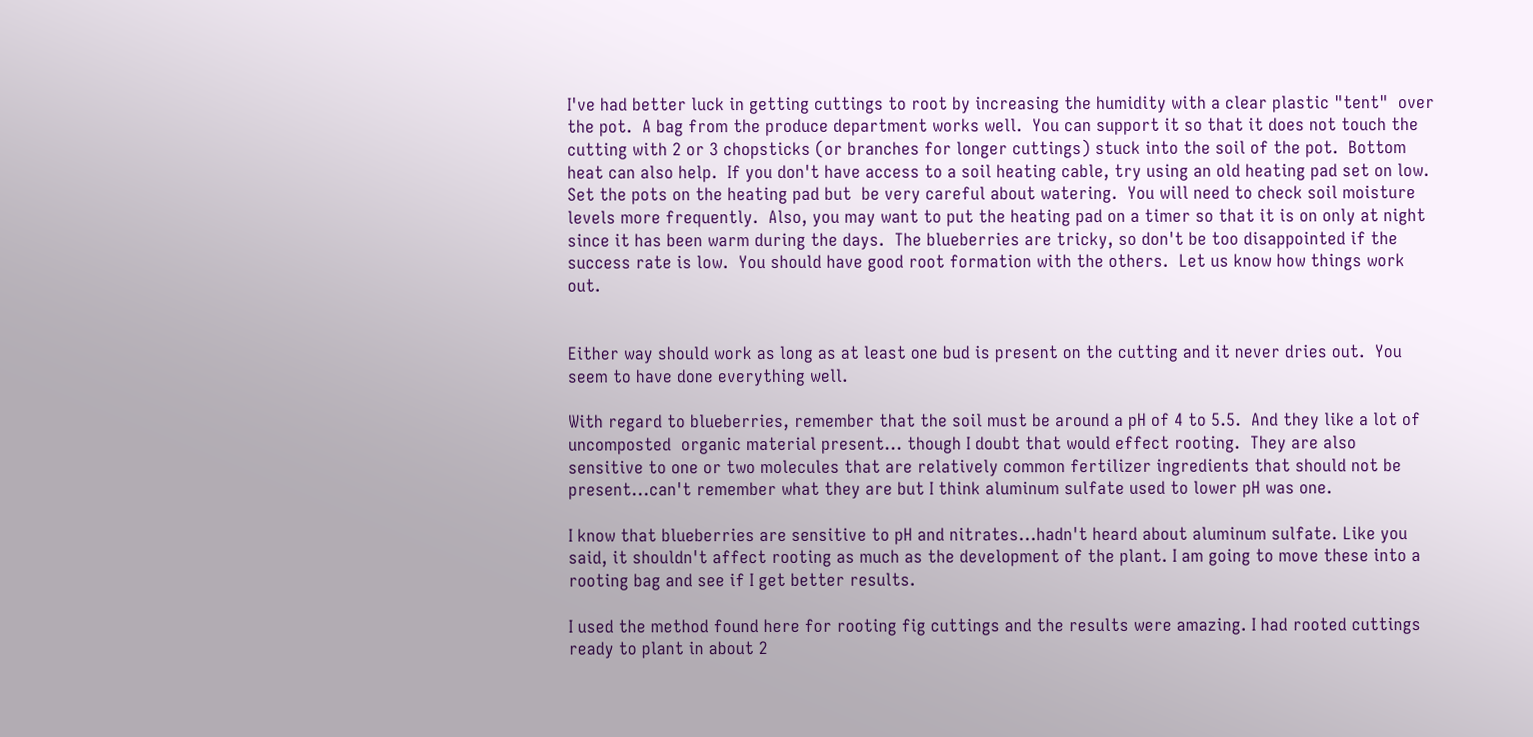I've had better luck in getting cuttings to root by increasing the humidity with a clear plastic "tent"  over the pot.  A bag from the produce department works well.  You can support it so that it does not touch the cutting with 2 or 3 chopsticks (or branches for longer cuttings) stuck into the soil of the pot.  Bottom heat can also help.  If you don't have access to a soil heating cable, try using an old heating pad set on low.  Set the pots on the heating pad but  be very careful about watering.  You will need to check soil moisture levels more frequently.  Also, you may want to put the heating pad on a timer so that it is on only at night since it has been warm during the days.  The blueberries are tricky, so don't be too disappointed if the success rate is low.  You should have good root formation with the others.  Let us know how things work out.


Either way should work as long as at least one bud is present on the cutting and it never dries out.  You seem to have done everything well.

With regard to blueberries, remember that the soil must be around a pH of 4 to 5.5.  And they like a lot of uncomposted  organic material present... though I doubt that would effect rooting.  They are also sensitive to one or two molecules that are relatively common fertilizer ingredients that should not be present...can't remember what they are but I think aluminum sulfate used to lower pH was one.

I know that blueberries are sensitive to pH and nitrates...hadn't heard about aluminum sulfate. Like you said, it shouldn't affect rooting as much as the development of the plant. I am going to move these into a rooting bag and see if I get better results.

I used the method found here for rooting fig cuttings and the results were amazing. I had rooted cuttings ready to plant in about 2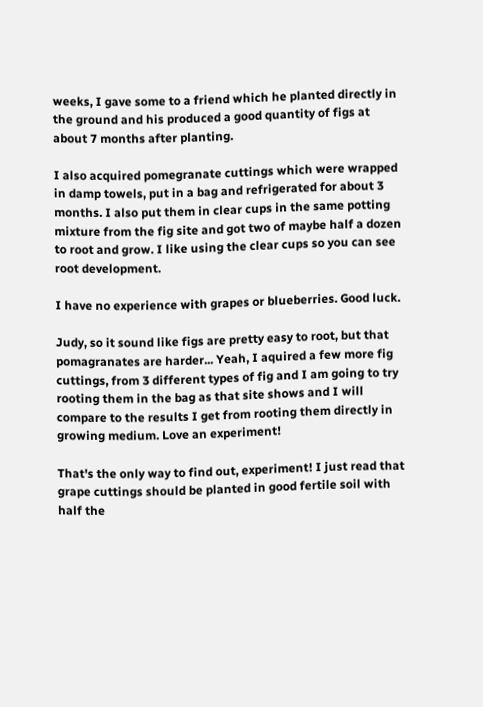weeks, I gave some to a friend which he planted directly in the ground and his produced a good quantity of figs at about 7 months after planting.

I also acquired pomegranate cuttings which were wrapped in damp towels, put in a bag and refrigerated for about 3 months. I also put them in clear cups in the same potting mixture from the fig site and got two of maybe half a dozen to root and grow. I like using the clear cups so you can see root development.

I have no experience with grapes or blueberries. Good luck.

Judy, so it sound like figs are pretty easy to root, but that pomagranates are harder... Yeah, I aquired a few more fig cuttings, from 3 different types of fig and I am going to try rooting them in the bag as that site shows and I will compare to the results I get from rooting them directly in growing medium. Love an experiment!

That's the only way to find out, experiment! I just read that grape cuttings should be planted in good fertile soil with half the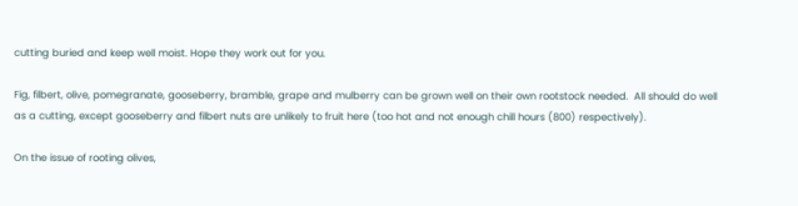cutting buried and keep well moist. Hope they work out for you.

Fig, filbert, olive, pomegranate, gooseberry, bramble, grape and mulberry can be grown well on their own rootstock needed.  All should do well as a cutting, except gooseberry and filbert nuts are unlikely to fruit here (too hot and not enough chill hours (800) respectively).

On the issue of rooting olives,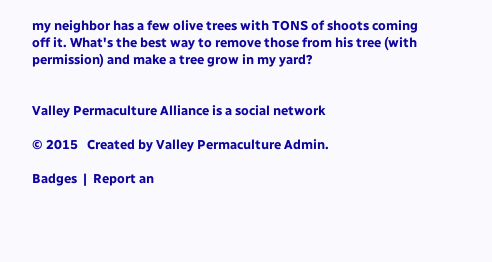my neighbor has a few olive trees with TONS of shoots coming off it. What's the best way to remove those from his tree (with permission) and make a tree grow in my yard?


Valley Permaculture Alliance is a social network

© 2015   Created by Valley Permaculture Admin.

Badges  |  Report an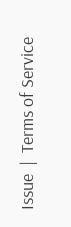Issue  |  Terms of Service